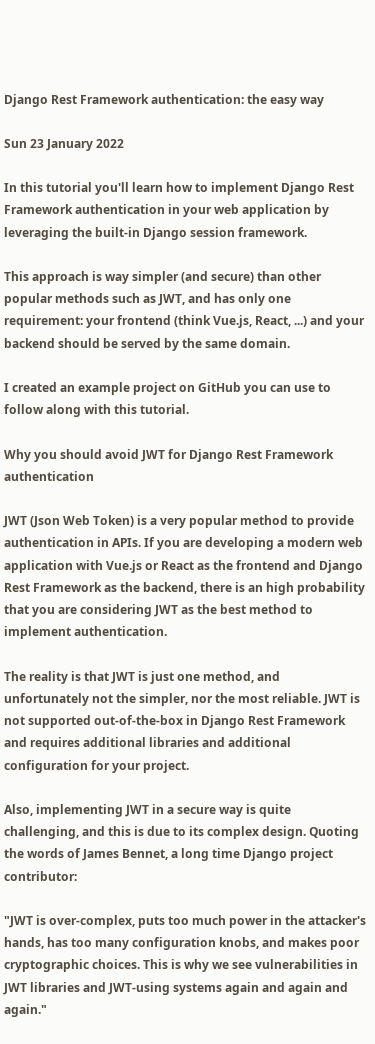Django Rest Framework authentication: the easy way

Sun 23 January 2022

In this tutorial you'll learn how to implement Django Rest Framework authentication in your web application by leveraging the built-in Django session framework.

This approach is way simpler (and secure) than other popular methods such as JWT, and has only one requirement: your frontend (think Vue.js, React, ...) and your backend should be served by the same domain.

I created an example project on GitHub you can use to follow along with this tutorial.

Why you should avoid JWT for Django Rest Framework authentication

JWT (Json Web Token) is a very popular method to provide authentication in APIs. If you are developing a modern web application with Vue.js or React as the frontend and Django Rest Framework as the backend, there is an high probability that you are considering JWT as the best method to implement authentication.

The reality is that JWT is just one method, and unfortunately not the simpler, nor the most reliable. JWT is not supported out-of-the-box in Django Rest Framework and requires additional libraries and additional configuration for your project.

Also, implementing JWT in a secure way is quite challenging, and this is due to its complex design. Quoting the words of James Bennet, a long time Django project contributor:

"JWT is over-complex, puts too much power in the attacker's hands, has too many configuration knobs, and makes poor cryptographic choices. This is why we see vulnerabilities in JWT libraries and JWT-using systems again and again and again."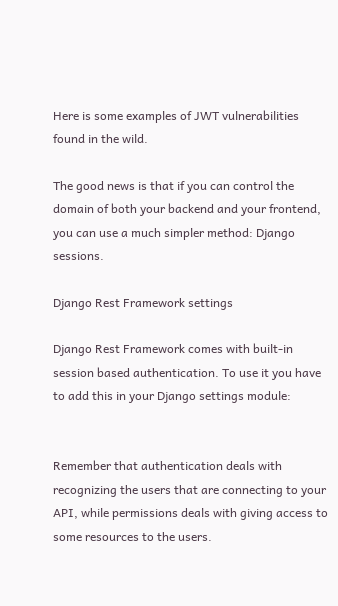Here is some examples of JWT vulnerabilities found in the wild.

The good news is that if you can control the domain of both your backend and your frontend, you can use a much simpler method: Django sessions.

Django Rest Framework settings

Django Rest Framework comes with built-in session based authentication. To use it you have to add this in your Django settings module:


Remember that authentication deals with recognizing the users that are connecting to your API, while permissions deals with giving access to some resources to the users.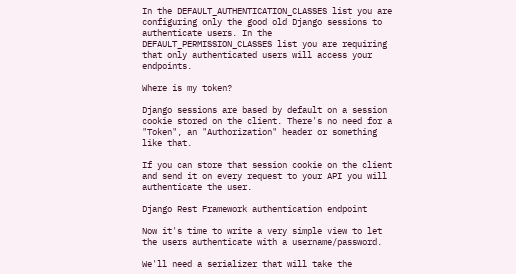In the DEFAULT_AUTHENTICATION_CLASSES list you are configuring only the good old Django sessions to authenticate users. In the DEFAULT_PERMISSION_CLASSES list you are requiring that only authenticated users will access your endpoints.

Where is my token?

Django sessions are based by default on a session cookie stored on the client. There's no need for a "Token", an "Authorization" header or something like that.

If you can store that session cookie on the client and send it on every request to your API you will authenticate the user.

Django Rest Framework authentication endpoint

Now it's time to write a very simple view to let the users authenticate with a username/password.

We'll need a serializer that will take the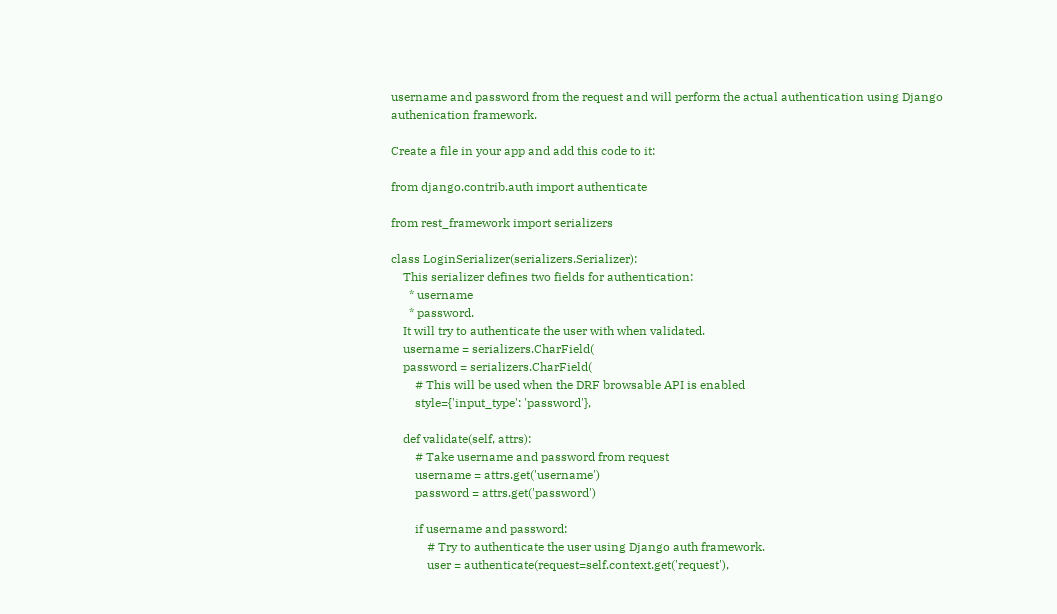username and password from the request and will perform the actual authentication using Django authenication framework.

Create a file in your app and add this code to it:

from django.contrib.auth import authenticate

from rest_framework import serializers

class LoginSerializer(serializers.Serializer):
    This serializer defines two fields for authentication:
      * username
      * password.
    It will try to authenticate the user with when validated.
    username = serializers.CharField(
    password = serializers.CharField(
        # This will be used when the DRF browsable API is enabled
        style={'input_type': 'password'},

    def validate(self, attrs):
        # Take username and password from request
        username = attrs.get('username')
        password = attrs.get('password')

        if username and password:
            # Try to authenticate the user using Django auth framework.
            user = authenticate(request=self.context.get('request'),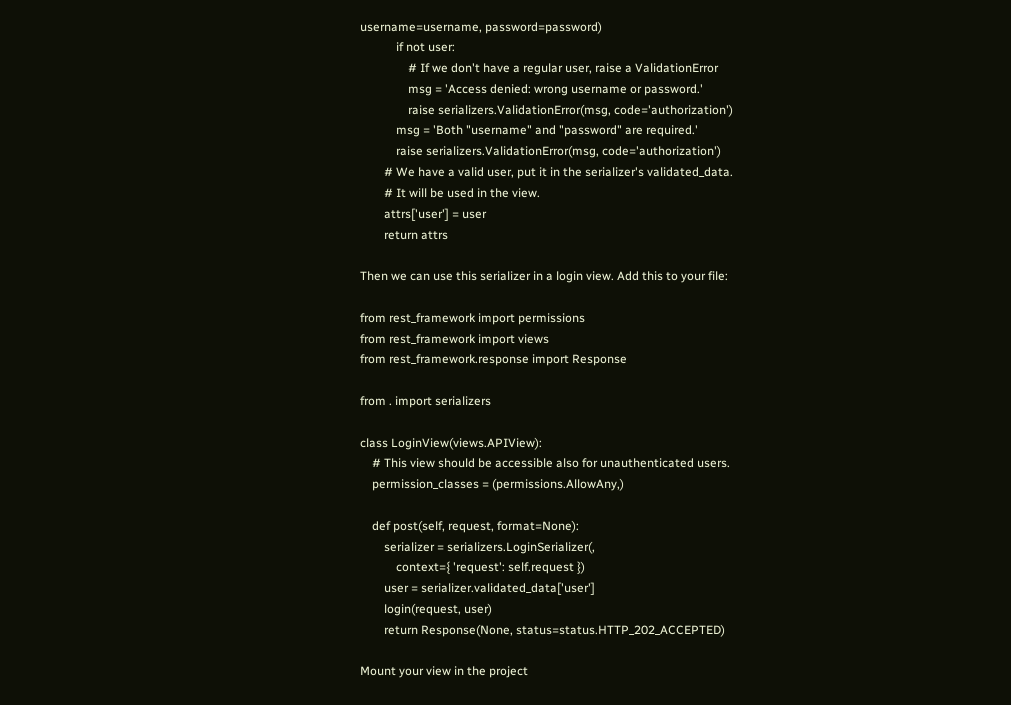username=username, password=password)
            if not user:
                # If we don't have a regular user, raise a ValidationError
                msg = 'Access denied: wrong username or password.'
                raise serializers.ValidationError(msg, code='authorization')
            msg = 'Both "username" and "password" are required.'
            raise serializers.ValidationError(msg, code='authorization')
        # We have a valid user, put it in the serializer's validated_data.
        # It will be used in the view.
        attrs['user'] = user
        return attrs

Then we can use this serializer in a login view. Add this to your file:

from rest_framework import permissions
from rest_framework import views
from rest_framework.response import Response

from . import serializers

class LoginView(views.APIView):
    # This view should be accessible also for unauthenticated users.
    permission_classes = (permissions.AllowAny,)

    def post(self, request, format=None):
        serializer = serializers.LoginSerializer(,
            context={ 'request': self.request })
        user = serializer.validated_data['user']
        login(request, user)
        return Response(None, status=status.HTTP_202_ACCEPTED)

Mount your view in the project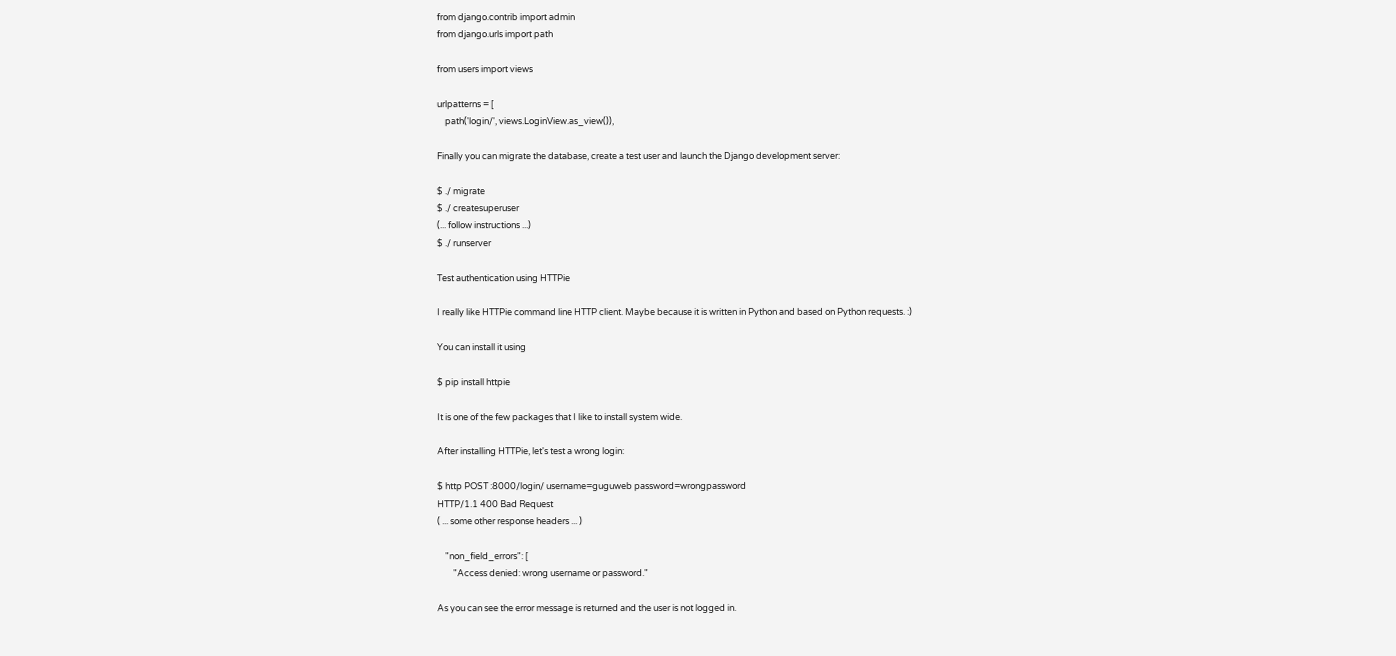from django.contrib import admin
from django.urls import path

from users import views

urlpatterns = [
    path('login/', views.LoginView.as_view()),

Finally you can migrate the database, create a test user and launch the Django development server:

$ ./ migrate
$ ./ createsuperuser
(... follow instructions ...)
$ ./ runserver

Test authentication using HTTPie

I really like HTTPie command line HTTP client. Maybe because it is written in Python and based on Python requests. :)

You can install it using

$ pip install httpie

It is one of the few packages that I like to install system wide.

After installing HTTPie, let's test a wrong login:

$ http POST :8000/login/ username=guguweb password=wrongpassword
HTTP/1.1 400 Bad Request
( ... some other response headers ... )

    "non_field_errors": [
        "Access denied: wrong username or password."

As you can see the error message is returned and the user is not logged in.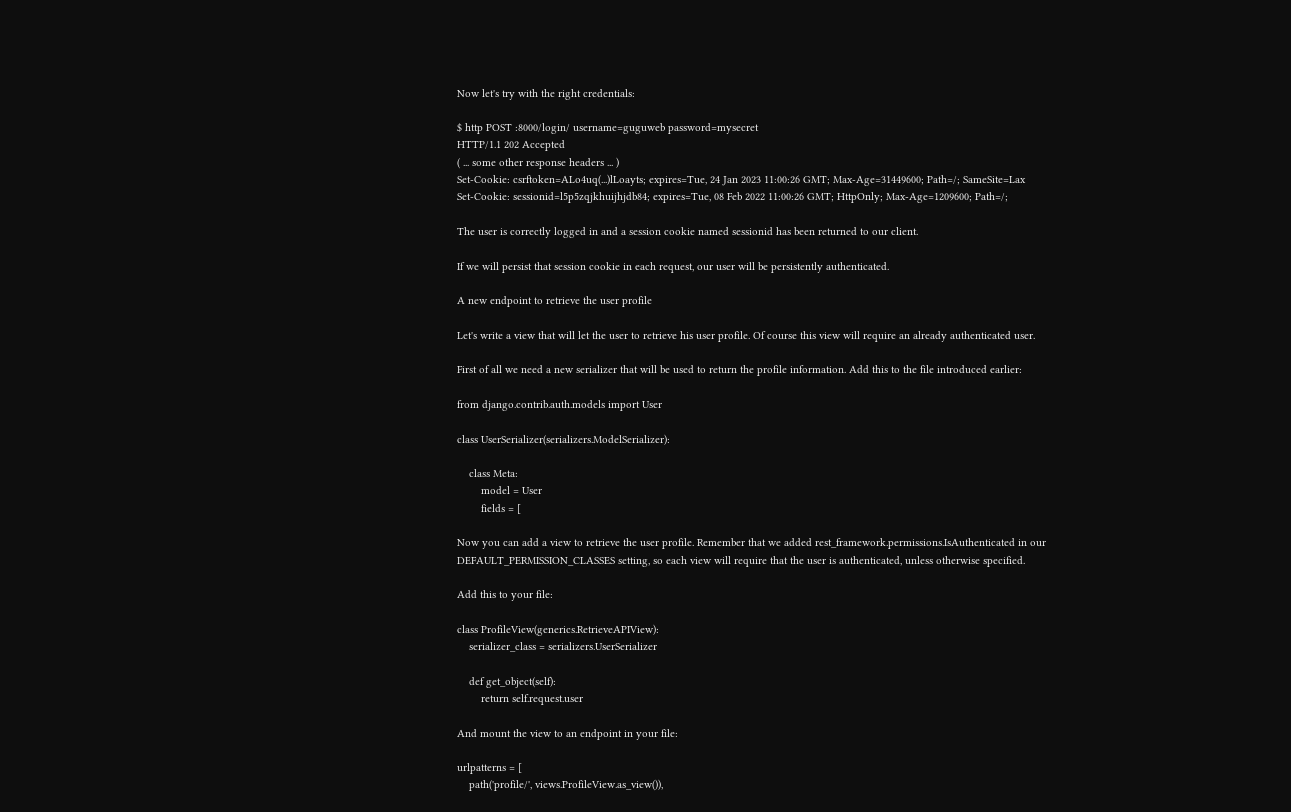Now let's try with the right credentials:

$ http POST :8000/login/ username=guguweb password=mysecret
HTTP/1.1 202 Accepted
( ... some other response headers ... )
Set-Cookie: csrftoken=ALo4uq(...)lLoayts; expires=Tue, 24 Jan 2023 11:00:26 GMT; Max-Age=31449600; Path=/; SameSite=Lax
Set-Cookie: sessionid=l5p5zqjkhuijhjdb84; expires=Tue, 08 Feb 2022 11:00:26 GMT; HttpOnly; Max-Age=1209600; Path=/;

The user is correctly logged in and a session cookie named sessionid has been returned to our client.

If we will persist that session cookie in each request, our user will be persistently authenticated.

A new endpoint to retrieve the user profile

Let's write a view that will let the user to retrieve his user profile. Of course this view will require an already authenticated user.

First of all we need a new serializer that will be used to return the profile information. Add this to the file introduced earlier:

from django.contrib.auth.models import User

class UserSerializer(serializers.ModelSerializer):

    class Meta:
        model = User
        fields = [

Now you can add a view to retrieve the user profile. Remember that we added rest_framework.permissions.IsAuthenticated in our DEFAULT_PERMISSION_CLASSES setting, so each view will require that the user is authenticated, unless otherwise specified.

Add this to your file:

class ProfileView(generics.RetrieveAPIView):
    serializer_class = serializers.UserSerializer

    def get_object(self):
        return self.request.user

And mount the view to an endpoint in your file:

urlpatterns = [
    path('profile/', views.ProfileView.as_view()),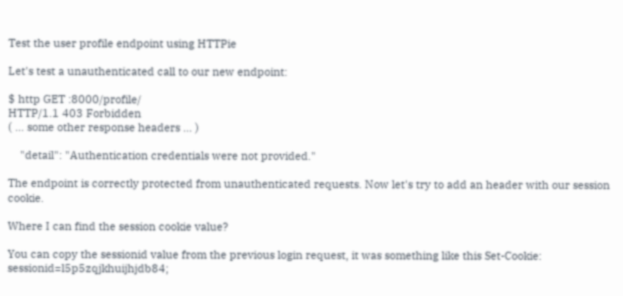Test the user profile endpoint using HTTPie

Let's test a unauthenticated call to our new endpoint:

$ http GET :8000/profile/
HTTP/1.1 403 Forbidden
( ... some other response headers ... )

    "detail": "Authentication credentials were not provided."

The endpoint is correctly protected from unauthenticated requests. Now let's try to add an header with our session cookie.

Where I can find the session cookie value?

You can copy the sessionid value from the previous login request, it was something like this Set-Cookie: sessionid=l5p5zqjkhuijhjdb84;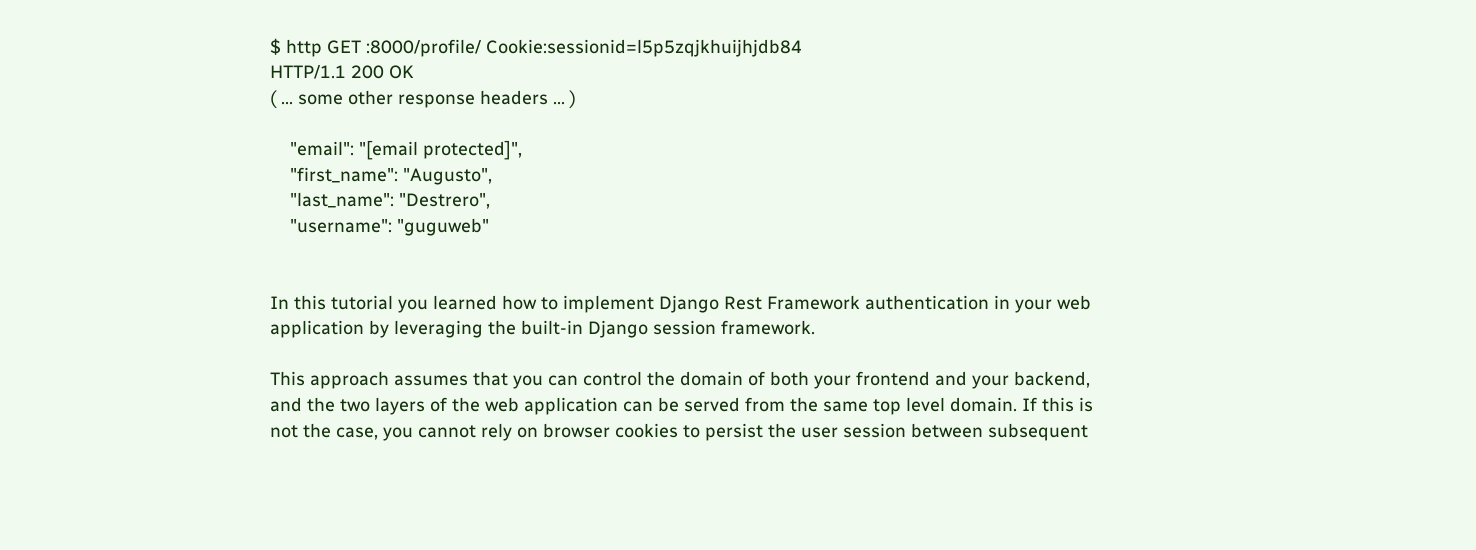$ http GET :8000/profile/ Cookie:sessionid=l5p5zqjkhuijhjdb84
HTTP/1.1 200 OK
( ... some other response headers ... )

    "email": "[email protected]",
    "first_name": "Augusto",
    "last_name": "Destrero",
    "username": "guguweb"


In this tutorial you learned how to implement Django Rest Framework authentication in your web application by leveraging the built-in Django session framework.

This approach assumes that you can control the domain of both your frontend and your backend, and the two layers of the web application can be served from the same top level domain. If this is not the case, you cannot rely on browser cookies to persist the user session between subsequent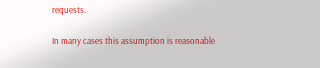requests.

In many cases this assumption is reasonable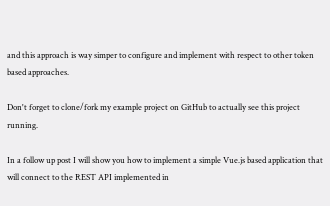and this approach is way simper to configure and implement with respect to other token based approaches.

Don't forget to clone/fork my example project on GitHub to actually see this project running.

In a follow up post I will show you how to implement a simple Vue.js based application that will connect to the REST API implemented in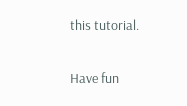this tutorial.

Have fun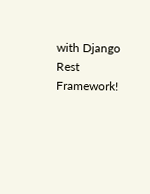with Django Rest Framework!